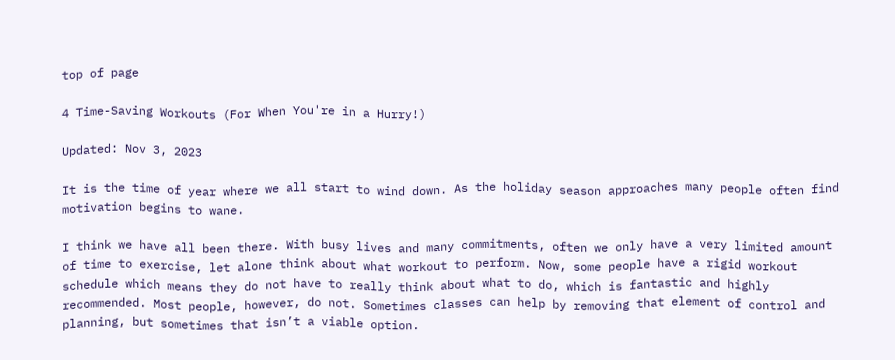top of page

4 Time-Saving Workouts (For When You're in a Hurry!)

Updated: Nov 3, 2023

It is the time of year where we all start to wind down. As the holiday season approaches many people often find motivation begins to wane.

I think we have all been there. With busy lives and many commitments, often we only have a very limited amount of time to exercise, let alone think about what workout to perform. Now, some people have a rigid workout schedule which means they do not have to really think about what to do, which is fantastic and highly recommended. Most people, however, do not. Sometimes classes can help by removing that element of control and planning, but sometimes that isn’t a viable option.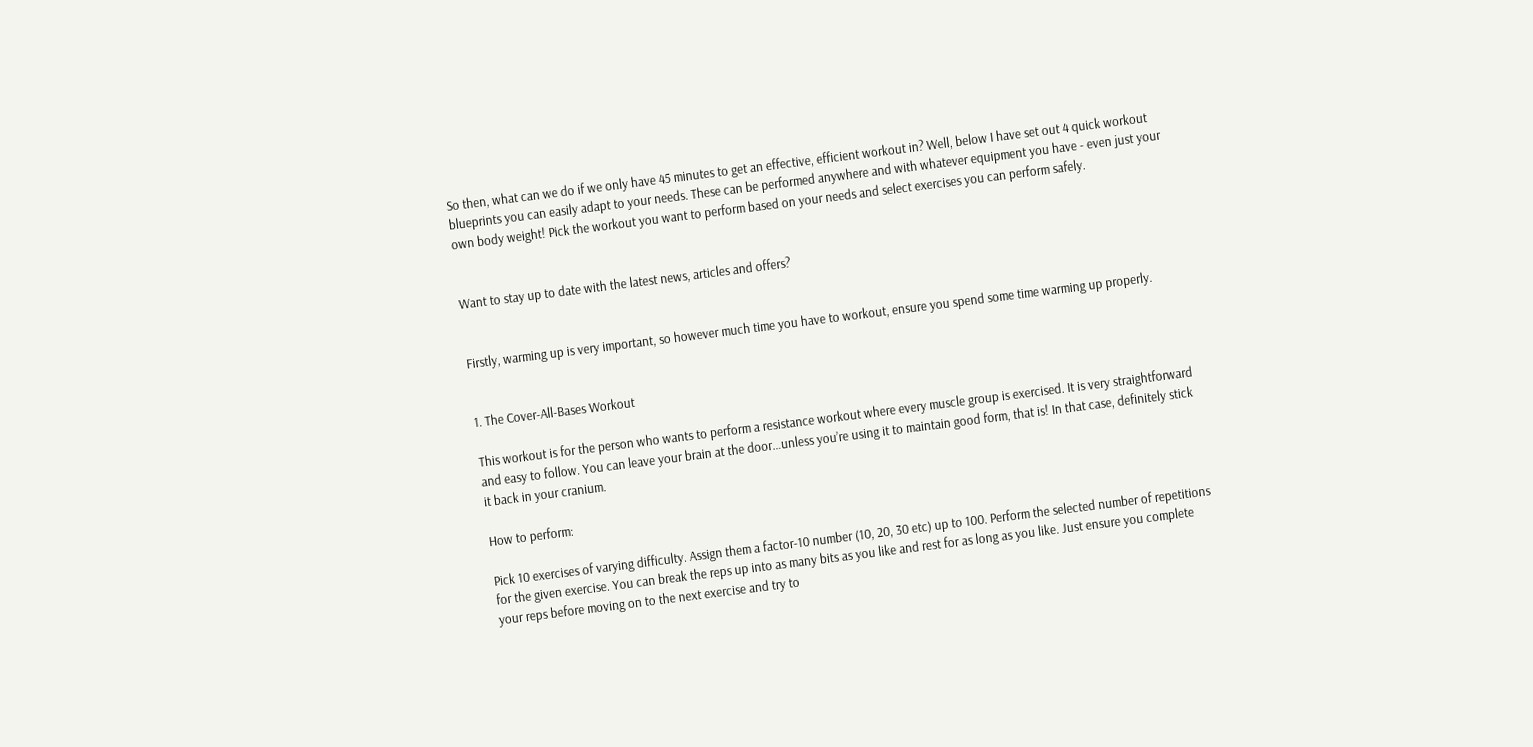So then, what can we do if we only have 45 minutes to get an effective, efficient workout in? Well, below I have set out 4 quick workout blueprints you can easily adapt to your needs. These can be performed anywhere and with whatever equipment you have - even just your own body weight! Pick the workout you want to perform based on your needs and select exercises you can perform safely.


Want to stay up to date with the latest news, articles and offers?


Firstly, warming up is very important, so however much time you have to workout, ensure you spend some time warming up properly.


1. The Cover-All-Bases Workout

This workout is for the person who wants to perform a resistance workout where every muscle group is exercised. It is very straightforward and easy to follow. You can leave your brain at the door…unless you’re using it to maintain good form, that is! In that case, definitely stick it back in your cranium.

How to perform:

Pick 10 exercises of varying difficulty. Assign them a factor-10 number (10, 20, 30 etc) up to 100. Perform the selected number of repetitions for the given exercise. You can break the reps up into as many bits as you like and rest for as long as you like. Just ensure you complete your reps before moving on to the next exercise and try to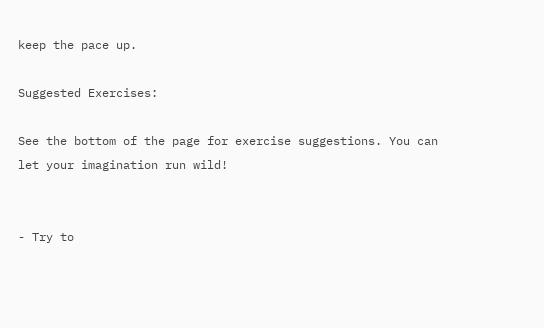keep the pace up.

Suggested Exercises:

See the bottom of the page for exercise suggestions. You can let your imagination run wild!


- Try to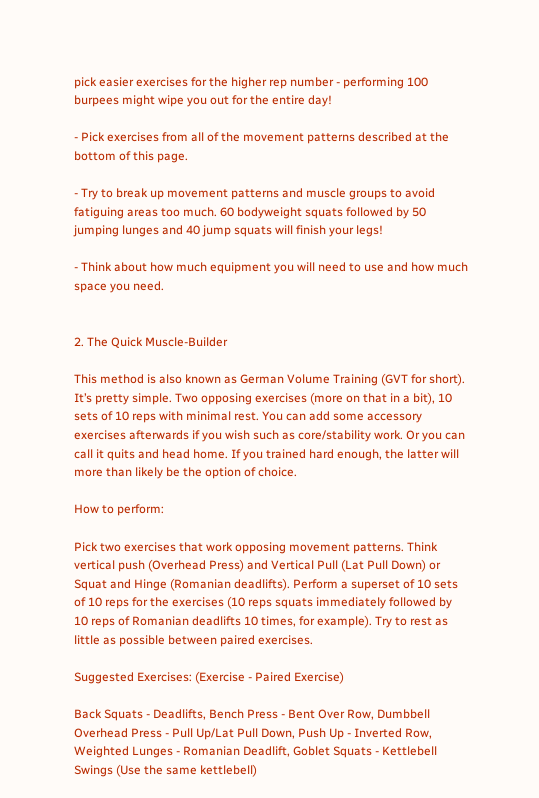pick easier exercises for the higher rep number - performing 100 burpees might wipe you out for the entire day!

- Pick exercises from all of the movement patterns described at the bottom of this page.

- Try to break up movement patterns and muscle groups to avoid fatiguing areas too much. 60 bodyweight squats followed by 50 jumping lunges and 40 jump squats will finish your legs!

- Think about how much equipment you will need to use and how much space you need.


2. The Quick Muscle-Builder

This method is also known as German Volume Training (GVT for short). It’s pretty simple. Two opposing exercises (more on that in a bit), 10 sets of 10 reps with minimal rest. You can add some accessory exercises afterwards if you wish such as core/stability work. Or you can call it quits and head home. If you trained hard enough, the latter will more than likely be the option of choice.

How to perform:

Pick two exercises that work opposing movement patterns. Think vertical push (Overhead Press) and Vertical Pull (Lat Pull Down) or Squat and Hinge (Romanian deadlifts). Perform a superset of 10 sets of 10 reps for the exercises (10 reps squats immediately followed by 10 reps of Romanian deadlifts 10 times, for example). Try to rest as little as possible between paired exercises.

Suggested Exercises: (Exercise - Paired Exercise)

Back Squats - Deadlifts, Bench Press - Bent Over Row, Dumbbell Overhead Press - Pull Up/Lat Pull Down, Push Up - Inverted Row, Weighted Lunges - Romanian Deadlift, Goblet Squats - Kettlebell Swings (Use the same kettlebell)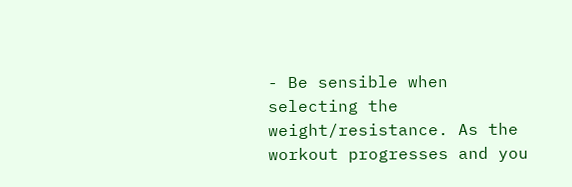- Be sensible when selecting the weight/resistance. As the workout progresses and you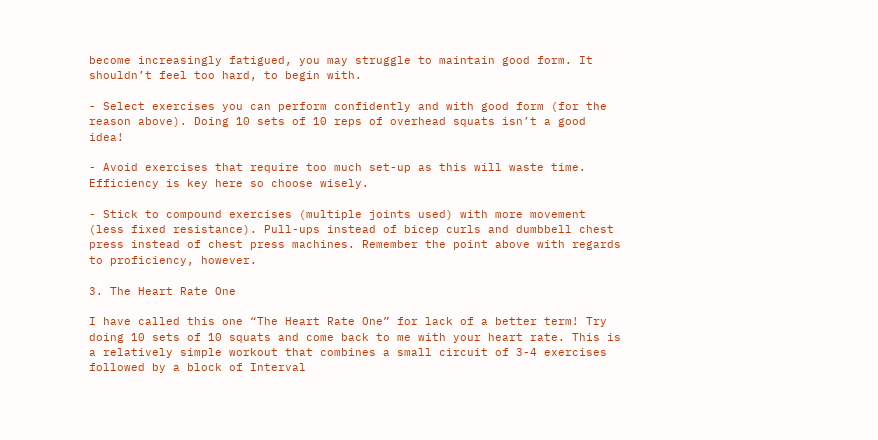become increasingly fatigued, you may struggle to maintain good form. It shouldn’t feel too hard, to begin with.

- Select exercises you can perform confidently and with good form (for the reason above). Doing 10 sets of 10 reps of overhead squats isn’t a good idea!

- Avoid exercises that require too much set-up as this will waste time. Efficiency is key here so choose wisely.

- Stick to compound exercises (multiple joints used) with more movement (less fixed resistance). Pull-ups instead of bicep curls and dumbbell chest press instead of chest press machines. Remember the point above with regards to proficiency, however.

3. The Heart Rate One

I have called this one “The Heart Rate One” for lack of a better term! Try doing 10 sets of 10 squats and come back to me with your heart rate. This is a relatively simple workout that combines a small circuit of 3-4 exercises followed by a block of Interval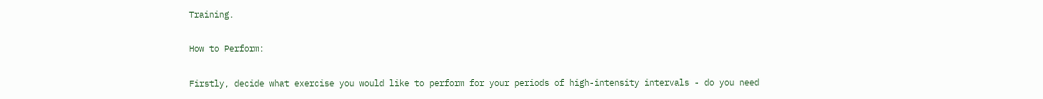Training.

How to Perform:

Firstly, decide what exercise you would like to perform for your periods of high-intensity intervals - do you need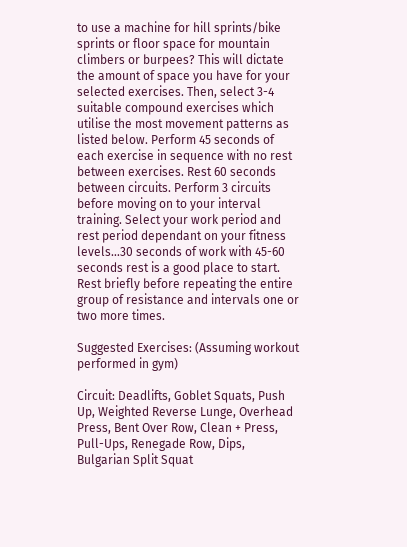to use a machine for hill sprints/bike sprints or floor space for mountain climbers or burpees? This will dictate the amount of space you have for your selected exercises. Then, select 3-4 suitable compound exercises which utilise the most movement patterns as listed below. Perform 45 seconds of each exercise in sequence with no rest between exercises. Rest 60 seconds between circuits. Perform 3 circuits before moving on to your interval training. Select your work period and rest period dependant on your fitness levels…30 seconds of work with 45-60 seconds rest is a good place to start. Rest briefly before repeating the entire group of resistance and intervals one or two more times.

Suggested Exercises: (Assuming workout performed in gym)

Circuit: Deadlifts, Goblet Squats, Push Up, Weighted Reverse Lunge, Overhead Press, Bent Over Row, Clean + Press, Pull-Ups, Renegade Row, Dips, Bulgarian Split Squat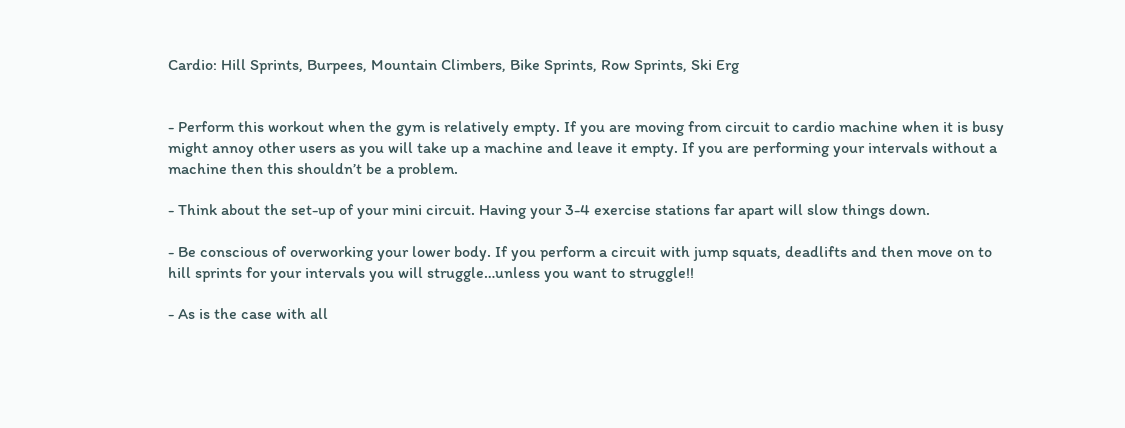Cardio: Hill Sprints, Burpees, Mountain Climbers, Bike Sprints, Row Sprints, Ski Erg


- Perform this workout when the gym is relatively empty. If you are moving from circuit to cardio machine when it is busy might annoy other users as you will take up a machine and leave it empty. If you are performing your intervals without a machine then this shouldn’t be a problem.

- Think about the set-up of your mini circuit. Having your 3-4 exercise stations far apart will slow things down.

- Be conscious of overworking your lower body. If you perform a circuit with jump squats, deadlifts and then move on to hill sprints for your intervals you will struggle…unless you want to struggle!!

- As is the case with all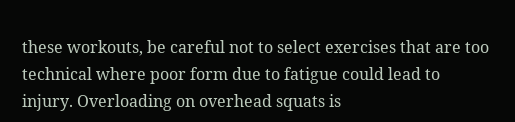these workouts, be careful not to select exercises that are too technical where poor form due to fatigue could lead to injury. Overloading on overhead squats is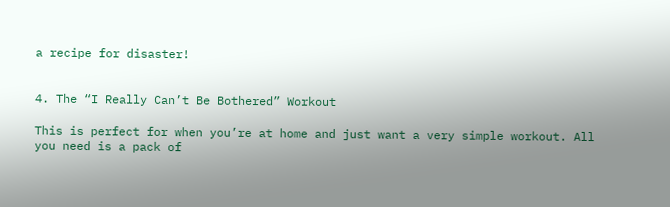a recipe for disaster!


4. The “I Really Can’t Be Bothered” Workout

This is perfect for when you’re at home and just want a very simple workout. All you need is a pack of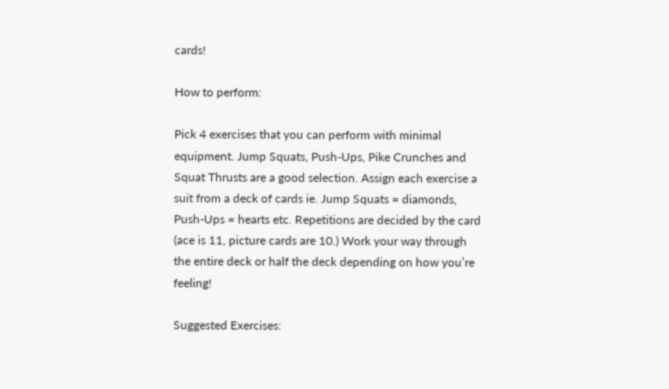cards!

How to perform:

Pick 4 exercises that you can perform with minimal equipment. Jump Squats, Push-Ups, Pike Crunches and Squat Thrusts are a good selection. Assign each exercise a suit from a deck of cards ie. Jump Squats = diamonds, Push-Ups = hearts etc. Repetitions are decided by the card (ace is 11, picture cards are 10.) Work your way through the entire deck or half the deck depending on how you’re feeling!

Suggested Exercises: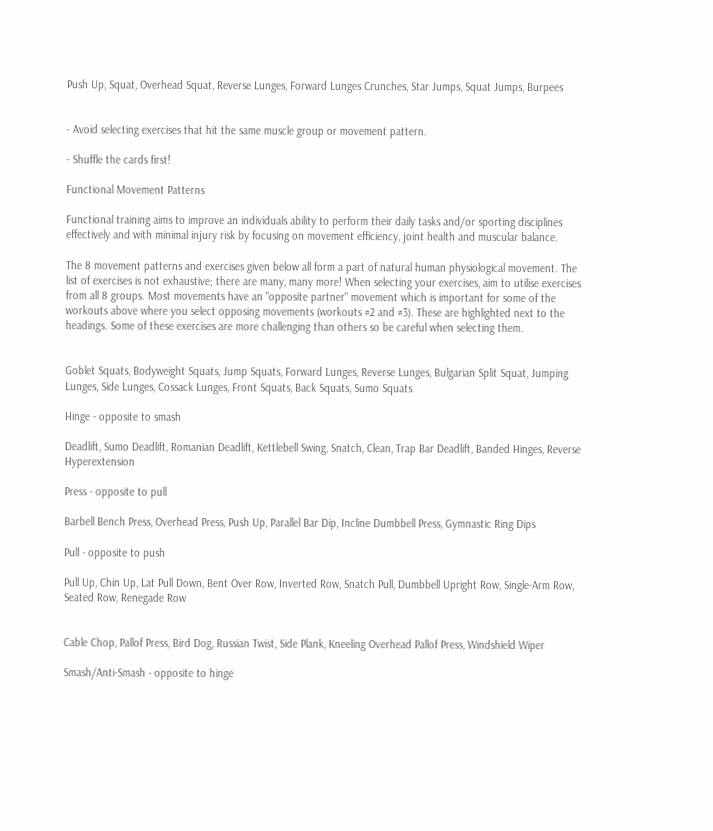Push Up, Squat, Overhead Squat, Reverse Lunges, Forward Lunges Crunches, Star Jumps, Squat Jumps, Burpees


- Avoid selecting exercises that hit the same muscle group or movement pattern.

- Shuffle the cards first!

Functional Movement Patterns

Functional training aims to improve an individuals ability to perform their daily tasks and/or sporting disciplines effectively and with minimal injury risk by focusing on movement efficiency, joint health and muscular balance.

The 8 movement patterns and exercises given below all form a part of natural human physiological movement. The list of exercises is not exhaustive; there are many, many more! When selecting your exercises, aim to utilise exercises from all 8 groups. Most movements have an "opposite partner" movement which is important for some of the workouts above where you select opposing movements (workouts #2 and #3). These are highlighted next to the headings. Some of these exercises are more challenging than others so be careful when selecting them.


Goblet Squats, Bodyweight Squats, Jump Squats, Forward Lunges, Reverse Lunges, Bulgarian Split Squat, Jumping Lunges, Side Lunges, Cossack Lunges, Front Squats, Back Squats, Sumo Squats

Hinge - opposite to smash

Deadlift, Sumo Deadlift, Romanian Deadlift, Kettlebell Swing, Snatch, Clean, Trap Bar Deadlift, Banded Hinges, Reverse Hyperextension

Press - opposite to pull

Barbell Bench Press, Overhead Press, Push Up, Parallel Bar Dip, Incline Dumbbell Press, Gymnastic Ring Dips

Pull - opposite to push

Pull Up, Chin Up, Lat Pull Down, Bent Over Row, Inverted Row, Snatch Pull, Dumbbell Upright Row, Single-Arm Row, Seated Row, Renegade Row


Cable Chop, Pallof Press, Bird Dog, Russian Twist, Side Plank, Kneeling Overhead Pallof Press, Windshield Wiper

Smash/Anti-Smash - opposite to hinge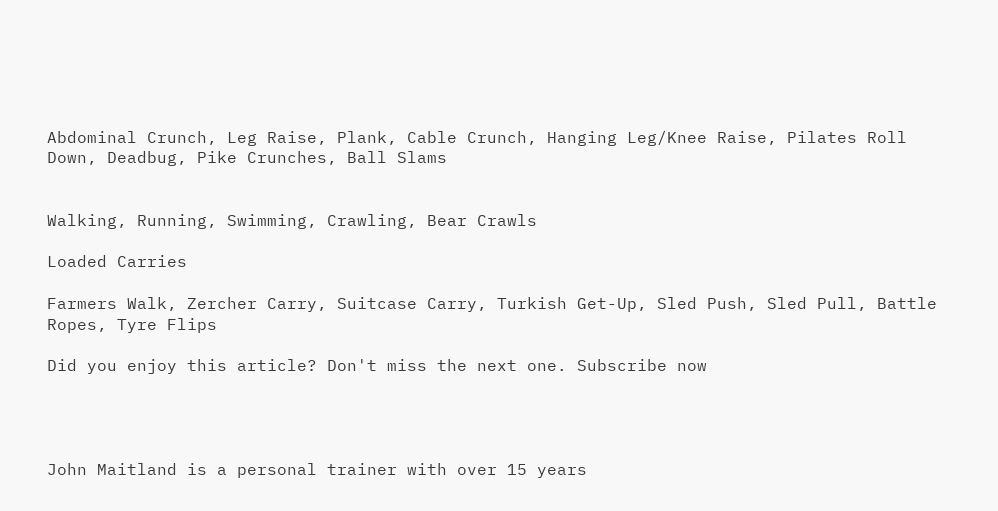Abdominal Crunch, Leg Raise, Plank, Cable Crunch, Hanging Leg/Knee Raise, Pilates Roll Down, Deadbug, Pike Crunches, Ball Slams


Walking, Running, Swimming, Crawling, Bear Crawls

Loaded Carries

Farmers Walk, Zercher Carry, Suitcase Carry, Turkish Get-Up, Sled Push, Sled Pull, Battle Ropes, Tyre Flips

Did you enjoy this article? Don't miss the next one. Subscribe now




John Maitland is a personal trainer with over 15 years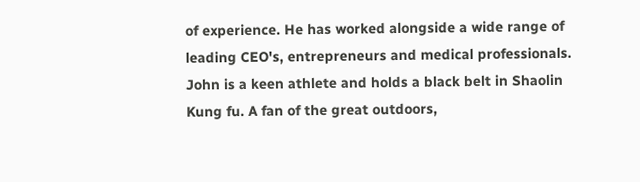of experience. He has worked alongside a wide range of leading CEO's, entrepreneurs and medical professionals. John is a keen athlete and holds a black belt in Shaolin Kung fu. A fan of the great outdoors,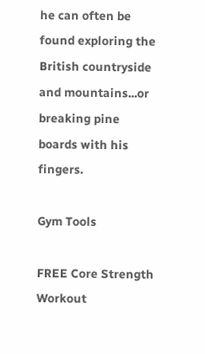he can often be found exploring the British countryside and mountains...or breaking pine boards with his fingers.

Gym Tools

FREE Core Strength Workout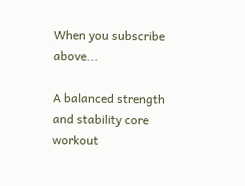When you subscribe above...

A balanced strength and stability core workout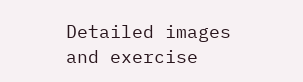Detailed images and exercise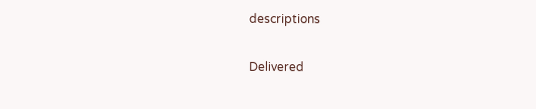descriptions


Delivered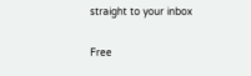straight to your inbox

Free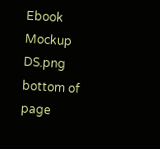Ebook Mockup DS.png
bottom of page